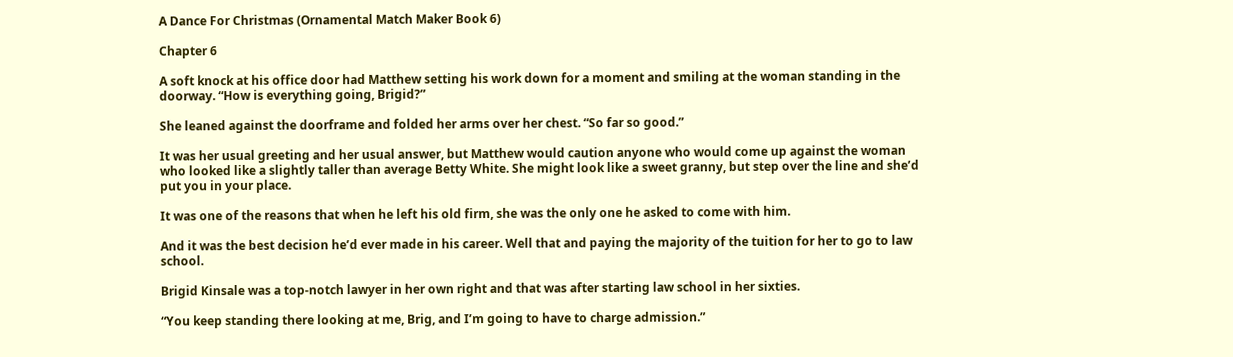A Dance For Christmas (Ornamental Match Maker Book 6)

Chapter 6

A soft knock at his office door had Matthew setting his work down for a moment and smiling at the woman standing in the doorway. “How is everything going, Brigid?”

She leaned against the doorframe and folded her arms over her chest. “So far so good.”

It was her usual greeting and her usual answer, but Matthew would caution anyone who would come up against the woman who looked like a slightly taller than average Betty White. She might look like a sweet granny, but step over the line and she’d put you in your place.

It was one of the reasons that when he left his old firm, she was the only one he asked to come with him.

And it was the best decision he’d ever made in his career. Well that and paying the majority of the tuition for her to go to law school.

Brigid Kinsale was a top-notch lawyer in her own right and that was after starting law school in her sixties.

“You keep standing there looking at me, Brig, and I’m going to have to charge admission.”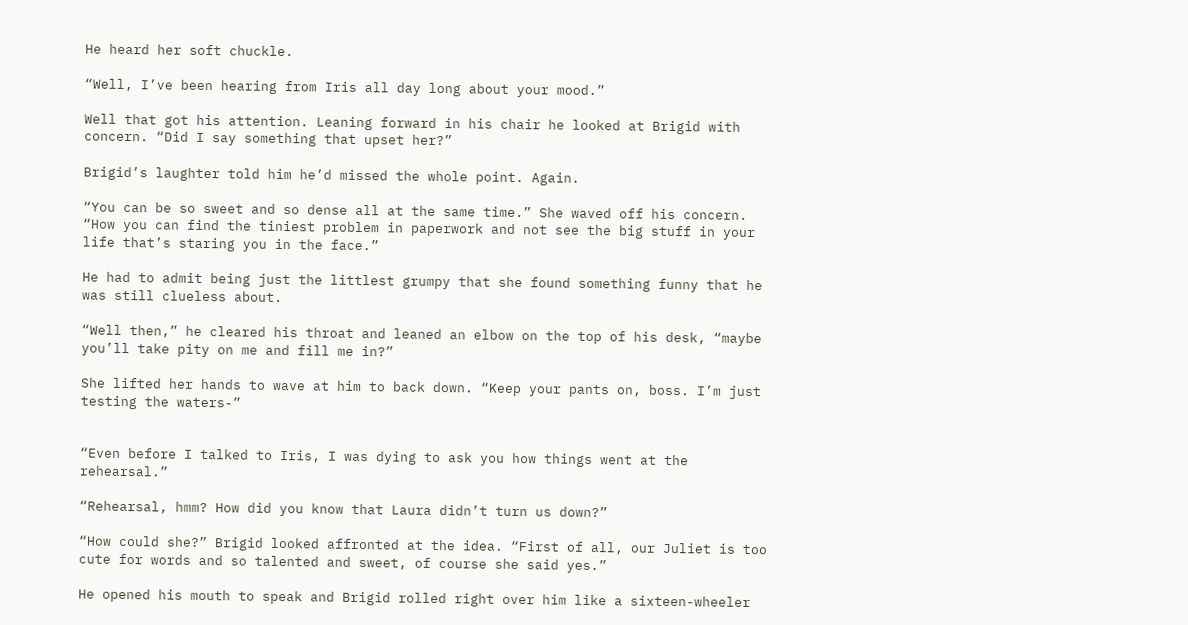He heard her soft chuckle.

“Well, I’ve been hearing from Iris all day long about your mood.”

Well that got his attention. Leaning forward in his chair he looked at Brigid with concern. “Did I say something that upset her?”

Brigid’s laughter told him he’d missed the whole point. Again.

“You can be so sweet and so dense all at the same time.” She waved off his concern. “How you can find the tiniest problem in paperwork and not see the big stuff in your life that’s staring you in the face.”

He had to admit being just the littlest grumpy that she found something funny that he was still clueless about.

“Well then,” he cleared his throat and leaned an elbow on the top of his desk, “maybe you’ll take pity on me and fill me in?”

She lifted her hands to wave at him to back down. “Keep your pants on, boss. I’m just testing the waters-”


“Even before I talked to Iris, I was dying to ask you how things went at the rehearsal.”

“Rehearsal, hmm? How did you know that Laura didn’t turn us down?”

“How could she?” Brigid looked affronted at the idea. “First of all, our Juliet is too cute for words and so talented and sweet, of course she said yes.”

He opened his mouth to speak and Brigid rolled right over him like a sixteen-wheeler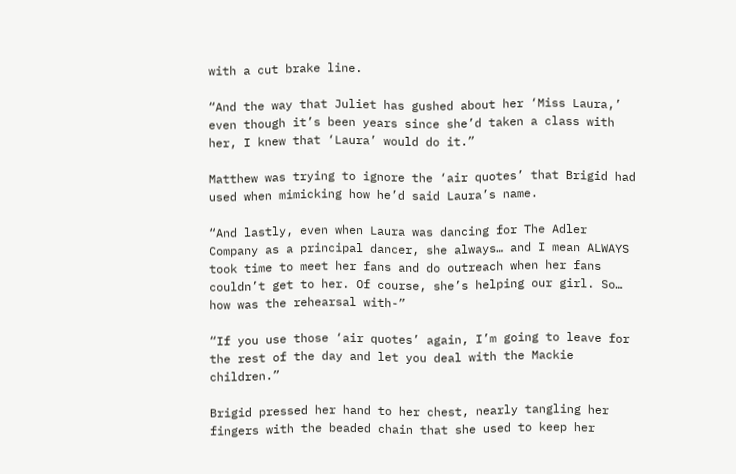with a cut brake line.

“And the way that Juliet has gushed about her ‘Miss Laura,’ even though it’s been years since she’d taken a class with her, I knew that ‘Laura’ would do it.”

Matthew was trying to ignore the ‘air quotes’ that Brigid had used when mimicking how he’d said Laura’s name.

“And lastly, even when Laura was dancing for The Adler Company as a principal dancer, she always… and I mean ALWAYS took time to meet her fans and do outreach when her fans couldn’t get to her. Of course, she’s helping our girl. So… how was the rehearsal with-”

“If you use those ‘air quotes’ again, I’m going to leave for the rest of the day and let you deal with the Mackie children.”

Brigid pressed her hand to her chest, nearly tangling her fingers with the beaded chain that she used to keep her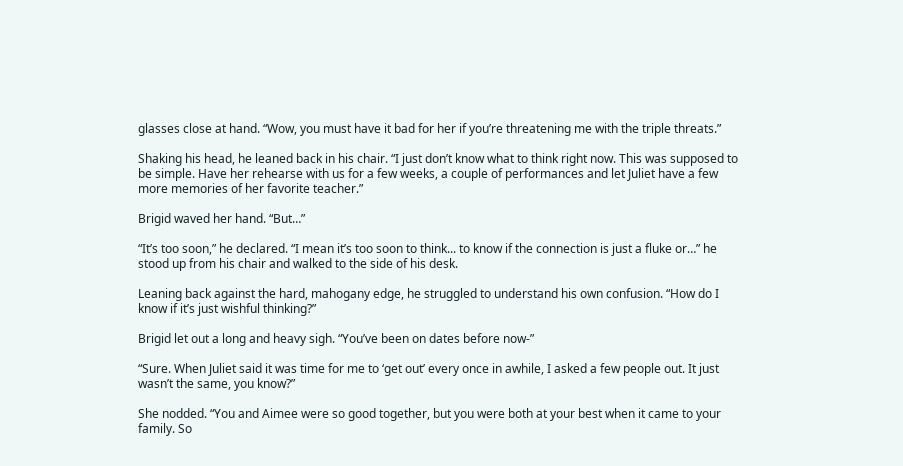glasses close at hand. “Wow, you must have it bad for her if you’re threatening me with the triple threats.”

Shaking his head, he leaned back in his chair. “I just don’t know what to think right now. This was supposed to be simple. Have her rehearse with us for a few weeks, a couple of performances and let Juliet have a few more memories of her favorite teacher.”

Brigid waved her hand. “But…”

“It’s too soon,” he declared. “I mean it’s too soon to think... to know if the connection is just a fluke or…” he stood up from his chair and walked to the side of his desk.

Leaning back against the hard, mahogany edge, he struggled to understand his own confusion. “How do I know if it’s just wishful thinking?”

Brigid let out a long and heavy sigh. “You’ve been on dates before now-”

“Sure. When Juliet said it was time for me to ‘get out’ every once in awhile, I asked a few people out. It just wasn’t the same, you know?”

She nodded. “You and Aimee were so good together, but you were both at your best when it came to your family. So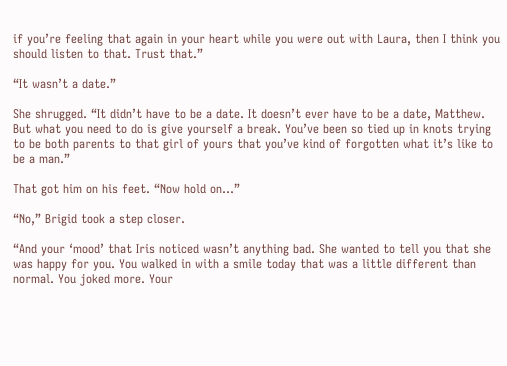if you’re feeling that again in your heart while you were out with Laura, then I think you should listen to that. Trust that.”

“It wasn’t a date.”

She shrugged. “It didn’t have to be a date. It doesn’t ever have to be a date, Matthew. But what you need to do is give yourself a break. You’ve been so tied up in knots trying to be both parents to that girl of yours that you’ve kind of forgotten what it’s like to be a man.”

That got him on his feet. “Now hold on…”

“No,” Brigid took a step closer.

“And your ‘mood’ that Iris noticed wasn’t anything bad. She wanted to tell you that she was happy for you. You walked in with a smile today that was a little different than normal. You joked more. Your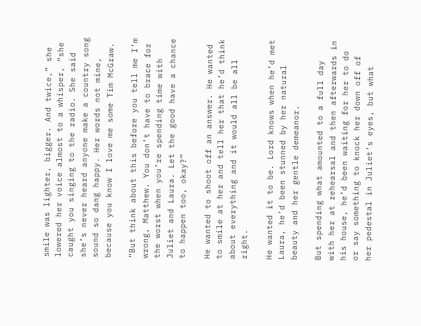smile was lighter, bigger. And twice,” she lowered her voice almost to a whisper, “she caught you singing to the radio. She said she’s never heard anyone make a country song sound so dang happy. Her words not mine, because you know I love me some Tim McGraw.

“But think about this before you tell me I’m wrong, Matthew. You don’t have to brace for the worst when you’re spending time with Juliet and Laura. Let the good have a chance to happen too, okay?”

He wanted to shoot off an answer. He wanted to smile at her and tell her that he’d think about everything and it would all be all right.

He wanted it to be. Lord knows when he’d met Laura, he’d been stunned by her natural beauty and her gentle demeanor.

But spending what amounted to a full day with her at rehearsal and then afterwards in his house, he’d been waiting for her to do or say something to knock her down off of her pedestal in Juliet’s eyes, but what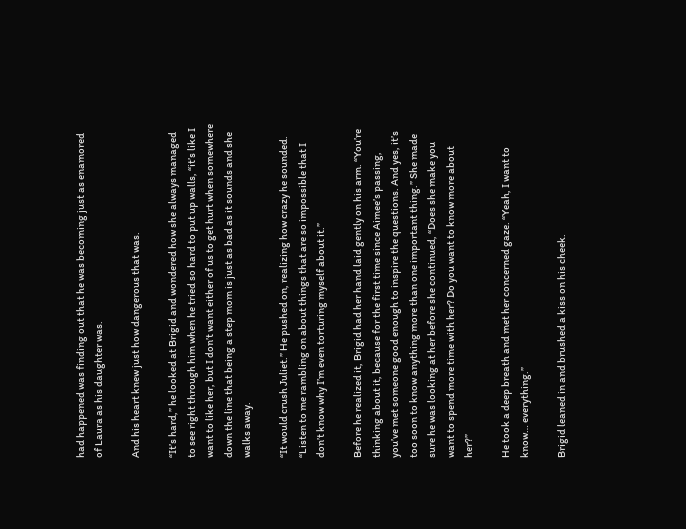had happened was finding out that he was becoming just as enamored of Laura as his daughter was.

And his heart knew just how dangerous that was.

“It’s hard,” he looked at Brigid and wondered how she always managed to see right through him when he tried so hard to put up walls, “it’s like I want to like her, but I don’t want either of us to get hurt when somewhere down the line that being a step mom is just as bad as it sounds and she walks away.

“It would crush Juliet.” He pushed on, realizing how crazy he sounded. “Listen to me rambling on about things that are so impossible that I don’t know why I’m even torturing myself about it.”

Before he realized it, Brigid had her hand laid gently on his arm. “You’re thinking about it, because for the first time since Aimee’s passing, you’ve met someone good enough to inspire the questions. And yes, it’s too soon to know anything more than one important thing.” She made sure he was looking at her before she continued, “Does she make you want to spend more time with her? Do you want to know more about her?”

He took a deep breath and met her concerned gaze. “Yeah, I want to know… everything.”

Brigid leaned in and brushed a kiss on his cheek.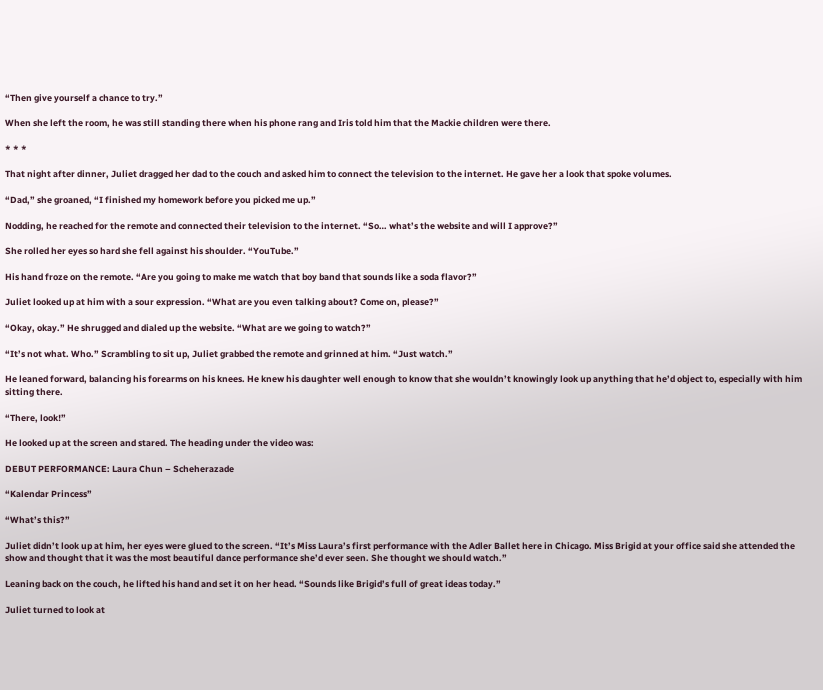“Then give yourself a chance to try.”

When she left the room, he was still standing there when his phone rang and Iris told him that the Mackie children were there.

* * *

That night after dinner, Juliet dragged her dad to the couch and asked him to connect the television to the internet. He gave her a look that spoke volumes.

“Dad,” she groaned, “I finished my homework before you picked me up.”

Nodding, he reached for the remote and connected their television to the internet. “So… what’s the website and will I approve?”

She rolled her eyes so hard she fell against his shoulder. “YouTube.”

His hand froze on the remote. “Are you going to make me watch that boy band that sounds like a soda flavor?”

Juliet looked up at him with a sour expression. “What are you even talking about? Come on, please?”

“Okay, okay.” He shrugged and dialed up the website. “What are we going to watch?”

“It’s not what. Who.” Scrambling to sit up, Juliet grabbed the remote and grinned at him. “Just watch.”

He leaned forward, balancing his forearms on his knees. He knew his daughter well enough to know that she wouldn’t knowingly look up anything that he’d object to, especially with him sitting there.

“There, look!”

He looked up at the screen and stared. The heading under the video was:

DEBUT PERFORMANCE: Laura Chun – Scheherazade

“Kalendar Princess”

“What’s this?”

Juliet didn’t look up at him, her eyes were glued to the screen. “It’s Miss Laura’s first performance with the Adler Ballet here in Chicago. Miss Brigid at your office said she attended the show and thought that it was the most beautiful dance performance she’d ever seen. She thought we should watch.”

Leaning back on the couch, he lifted his hand and set it on her head. “Sounds like Brigid’s full of great ideas today.”

Juliet turned to look at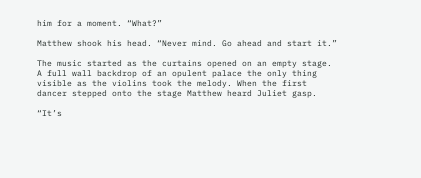him for a moment. “What?”

Matthew shook his head. “Never mind. Go ahead and start it.”

The music started as the curtains opened on an empty stage. A full wall backdrop of an opulent palace the only thing visible as the violins took the melody. When the first dancer stepped onto the stage Matthew heard Juliet gasp.

“It’s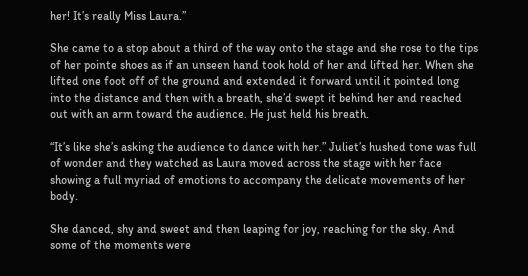her! It’s really Miss Laura.”

She came to a stop about a third of the way onto the stage and she rose to the tips of her pointe shoes as if an unseen hand took hold of her and lifted her. When she lifted one foot off of the ground and extended it forward until it pointed long into the distance and then with a breath, she’d swept it behind her and reached out with an arm toward the audience. He just held his breath.

“It’s like she’s asking the audience to dance with her.” Juliet’s hushed tone was full of wonder and they watched as Laura moved across the stage with her face showing a full myriad of emotions to accompany the delicate movements of her body.

She danced, shy and sweet and then leaping for joy, reaching for the sky. And some of the moments were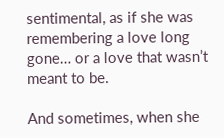sentimental, as if she was remembering a love long gone… or a love that wasn’t meant to be.

And sometimes, when she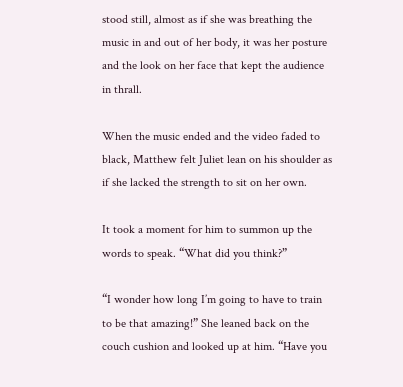stood still, almost as if she was breathing the music in and out of her body, it was her posture and the look on her face that kept the audience in thrall.

When the music ended and the video faded to black, Matthew felt Juliet lean on his shoulder as if she lacked the strength to sit on her own.

It took a moment for him to summon up the words to speak. “What did you think?”

“I wonder how long I’m going to have to train to be that amazing!” She leaned back on the couch cushion and looked up at him. “Have you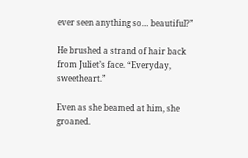ever seen anything so… beautiful?”

He brushed a strand of hair back from Juliet’s face. “Everyday, sweetheart.”

Even as she beamed at him, she groaned.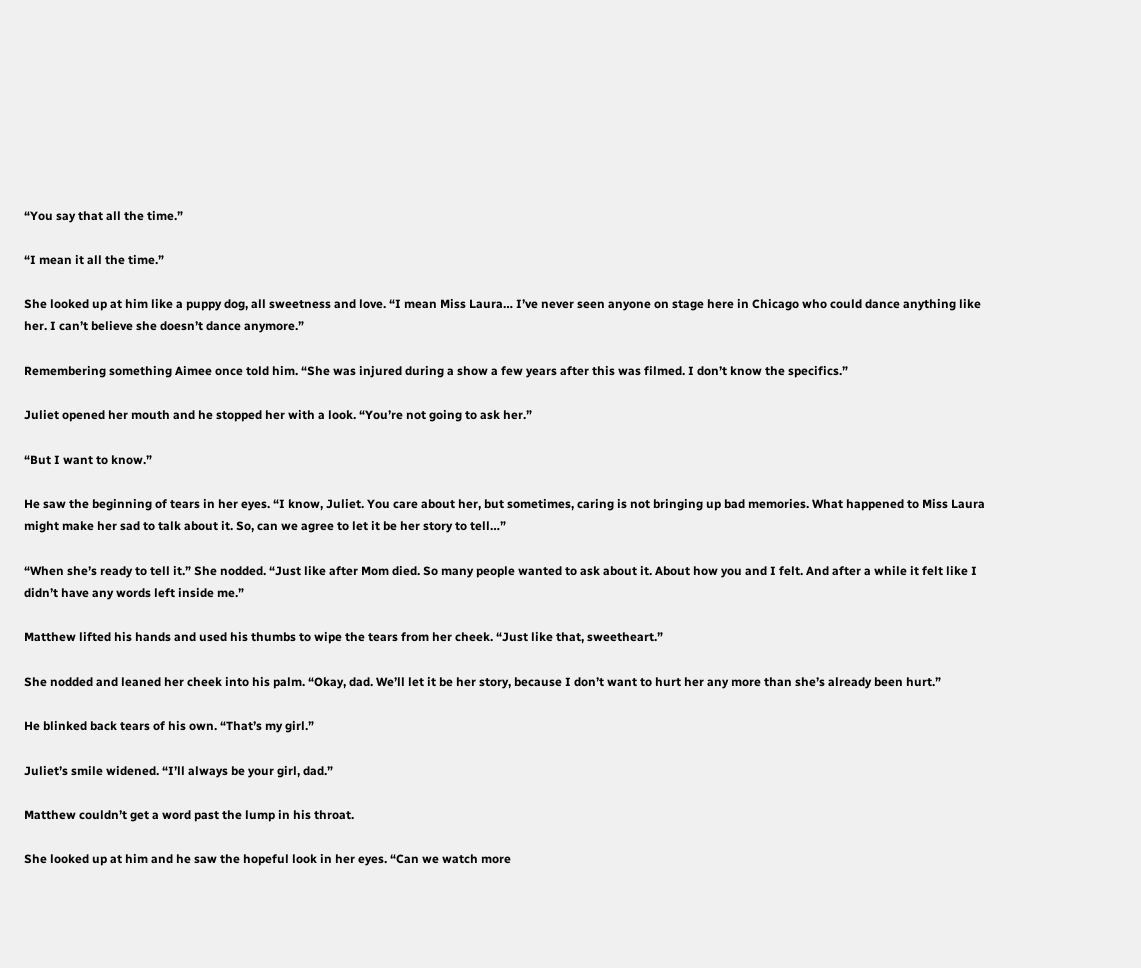“You say that all the time.”

“I mean it all the time.”

She looked up at him like a puppy dog, all sweetness and love. “I mean Miss Laura… I’ve never seen anyone on stage here in Chicago who could dance anything like her. I can’t believe she doesn’t dance anymore.”

Remembering something Aimee once told him. “She was injured during a show a few years after this was filmed. I don’t know the specifics.”

Juliet opened her mouth and he stopped her with a look. “You’re not going to ask her.”

“But I want to know.”

He saw the beginning of tears in her eyes. “I know, Juliet. You care about her, but sometimes, caring is not bringing up bad memories. What happened to Miss Laura might make her sad to talk about it. So, can we agree to let it be her story to tell…”

“When she’s ready to tell it.” She nodded. “Just like after Mom died. So many people wanted to ask about it. About how you and I felt. And after a while it felt like I didn’t have any words left inside me.”

Matthew lifted his hands and used his thumbs to wipe the tears from her cheek. “Just like that, sweetheart.”

She nodded and leaned her cheek into his palm. “Okay, dad. We’ll let it be her story, because I don’t want to hurt her any more than she’s already been hurt.”

He blinked back tears of his own. “That’s my girl.”

Juliet’s smile widened. “I’ll always be your girl, dad.”

Matthew couldn’t get a word past the lump in his throat.

She looked up at him and he saw the hopeful look in her eyes. “Can we watch more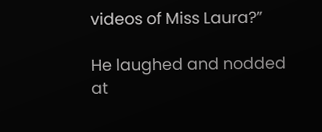videos of Miss Laura?”

He laughed and nodded at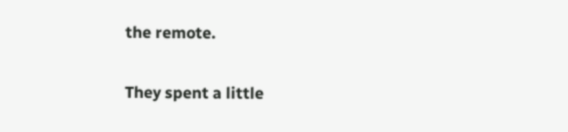the remote.

They spent a little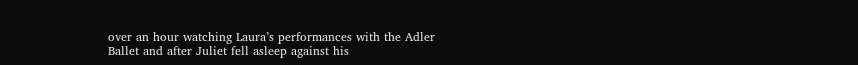over an hour watching Laura’s performances with the Adler Ballet and after Juliet fell asleep against his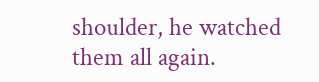shoulder, he watched them all again.